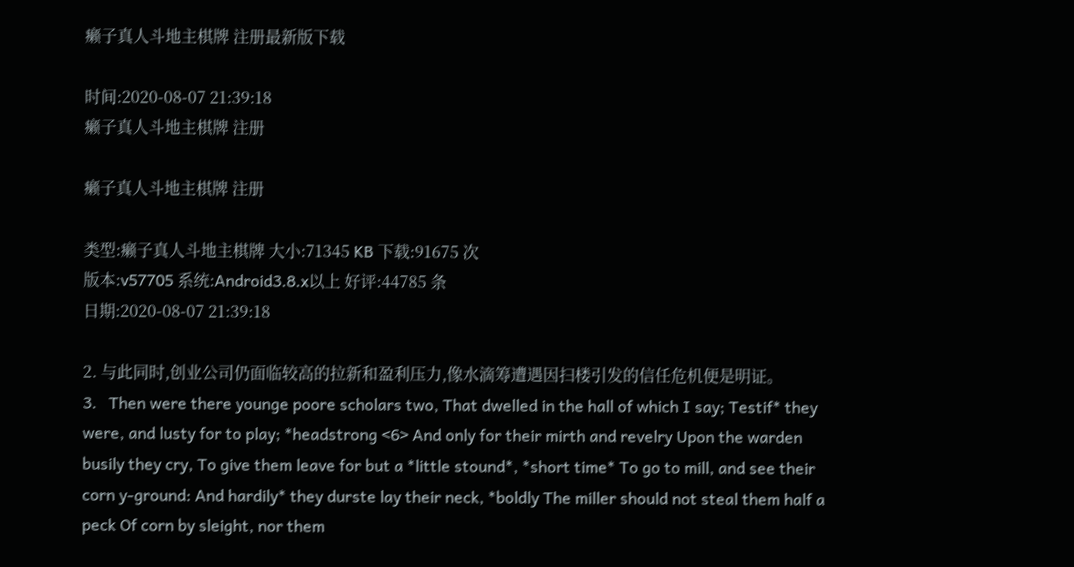癞子真人斗地主棋牌 注册最新版下载

时间:2020-08-07 21:39:18
癞子真人斗地主棋牌 注册

癞子真人斗地主棋牌 注册

类型:癞子真人斗地主棋牌 大小:71345 KB 下载:91675 次
版本:v57705 系统:Android3.8.x以上 好评:44785 条
日期:2020-08-07 21:39:18

2. 与此同时,创业公司仍面临较高的拉新和盈利压力,像水滴筹遭遇因扫楼引发的信任危机便是明证。
3.   Then were there younge poore scholars two, That dwelled in the hall of which I say; Testif* they were, and lusty for to play; *headstrong <6> And only for their mirth and revelry Upon the warden busily they cry, To give them leave for but a *little stound*, *short time* To go to mill, and see their corn y-ground: And hardily* they durste lay their neck, *boldly The miller should not steal them half a peck Of corn by sleight, nor them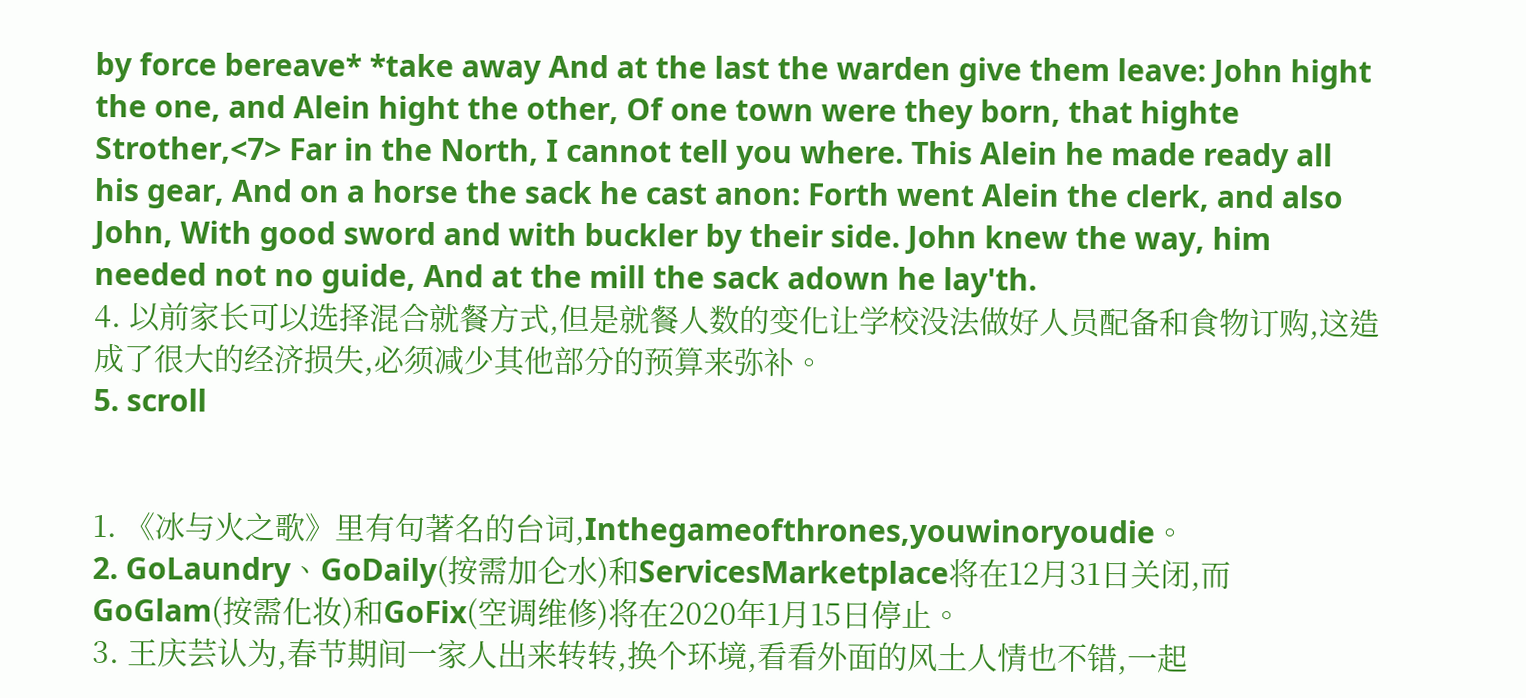by force bereave* *take away And at the last the warden give them leave: John hight the one, and Alein hight the other, Of one town were they born, that highte Strother,<7> Far in the North, I cannot tell you where. This Alein he made ready all his gear, And on a horse the sack he cast anon: Forth went Alein the clerk, and also John, With good sword and with buckler by their side. John knew the way, him needed not no guide, And at the mill the sack adown he lay'th.
4. 以前家长可以选择混合就餐方式,但是就餐人数的变化让学校没法做好人员配备和食物订购,这造成了很大的经济损失,必须减少其他部分的预算来弥补。
5. scroll


1. 《冰与火之歌》里有句著名的台词,Inthegameofthrones,youwinoryoudie。
2. GoLaundry、GoDaily(按需加仑水)和ServicesMarketplace将在12月31日关闭,而GoGlam(按需化妆)和GoFix(空调维修)将在2020年1月15日停止。
3. 王庆芸认为,春节期间一家人出来转转,换个环境,看看外面的风土人情也不错,一起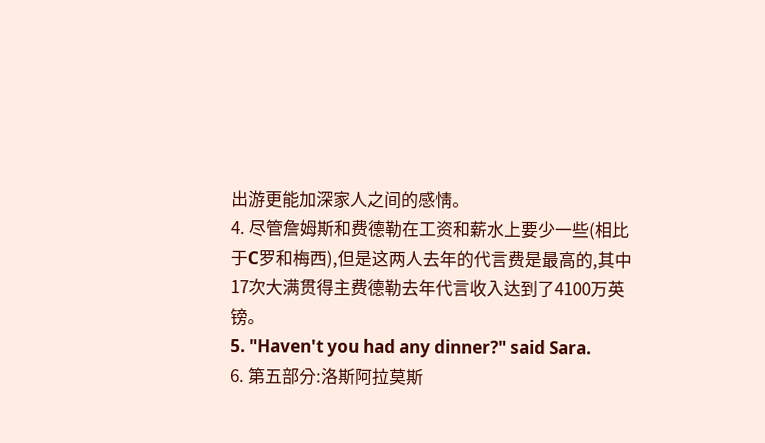出游更能加深家人之间的感情。
4. 尽管詹姆斯和费德勒在工资和薪水上要少一些(相比于C罗和梅西),但是这两人去年的代言费是最高的,其中17次大满贯得主费德勒去年代言收入达到了4100万英镑。
5. "Haven't you had any dinner?" said Sara.
6. 第五部分:洛斯阿拉莫斯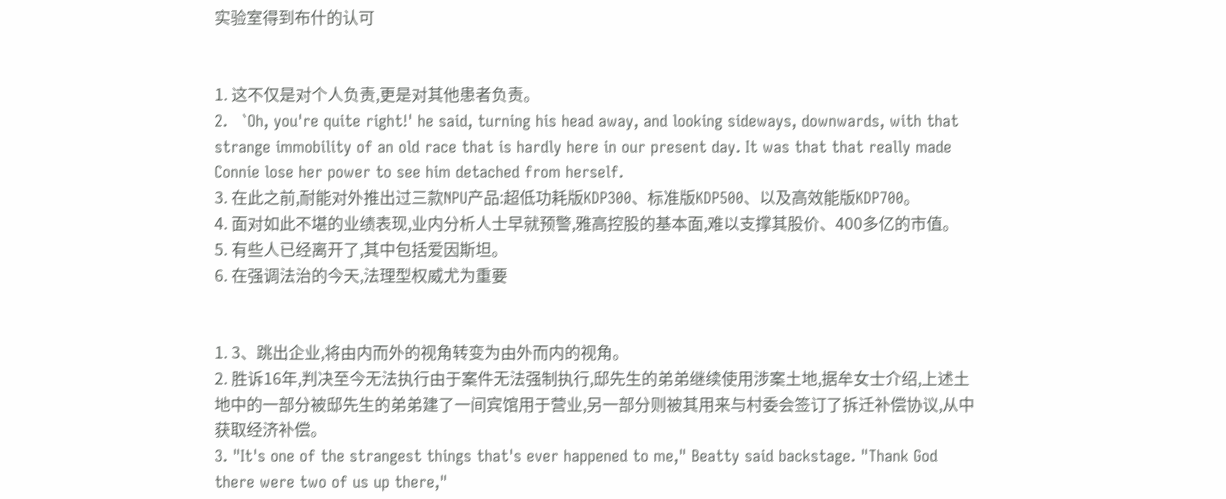实验室得到布什的认可


1. 这不仅是对个人负责,更是对其他患者负责。
2.   `Oh, you're quite right!' he said, turning his head away, and looking sideways, downwards, with that strange immobility of an old race that is hardly here in our present day. It was that that really made Connie lose her power to see him detached from herself.
3. 在此之前,耐能对外推出过三款NPU产品:超低功耗版KDP300、标准版KDP500、以及高效能版KDP700。
4. 面对如此不堪的业绩表现,业内分析人士早就预警,雅高控股的基本面,难以支撑其股价、400多亿的市值。
5. 有些人已经离开了,其中包括爱因斯坦。
6. 在强调法治的今天,法理型权威尤为重要


1. 3、跳出企业,将由内而外的视角转变为由外而内的视角。
2. 胜诉16年,判决至今无法执行由于案件无法强制执行,邸先生的弟弟继续使用涉案土地,据牟女士介绍,上述土地中的一部分被邸先生的弟弟建了一间宾馆用于营业,另一部分则被其用来与村委会签订了拆迁补偿协议,从中获取经济补偿。
3. "It's one of the strangest things that's ever happened to me," Beatty said backstage. "Thank God there were two of us up there,"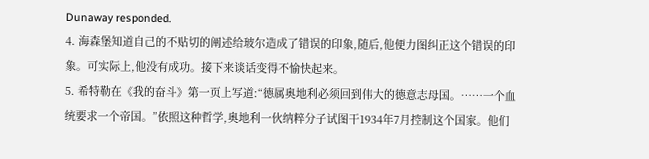Dunaway responded.
4. 海森堡知道自己的不贴切的阐述给玻尔造成了错误的印象,随后,他便力图纠正这个错误的印象。可实际上,他没有成功。接下来谈话变得不愉快起来。
5. 希特勒在《我的奋斗》第一页上写道:“德属奥地利必须回到伟大的德意志母国。……一个血统要求一个帝国。”依照这种哲学,奥地利一伙纳粹分子试图干1934年7月控制这个国家。他们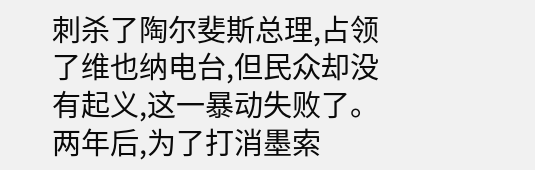刺杀了陶尔斐斯总理,占领了维也纳电台,但民众却没有起义,这一暴动失败了。两年后,为了打消墨索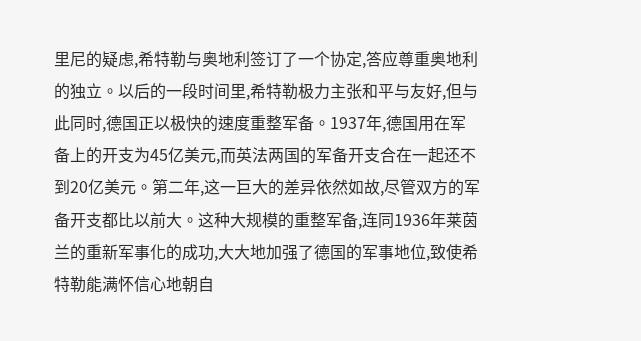里尼的疑虑,希特勒与奥地利签订了一个协定,答应尊重奥地利的独立。以后的一段时间里,希特勒极力主张和平与友好,但与此同时,德国正以极快的速度重整军备。1937年,德国用在军备上的开支为45亿美元,而英法两国的军备开支合在一起还不到20亿美元。第二年,这一巨大的差异依然如故,尽管双方的军备开支都比以前大。这种大规模的重整军备,连同1936年莱茵兰的重新军事化的成功,大大地加强了德国的军事地位,致使希特勒能满怀信心地朝自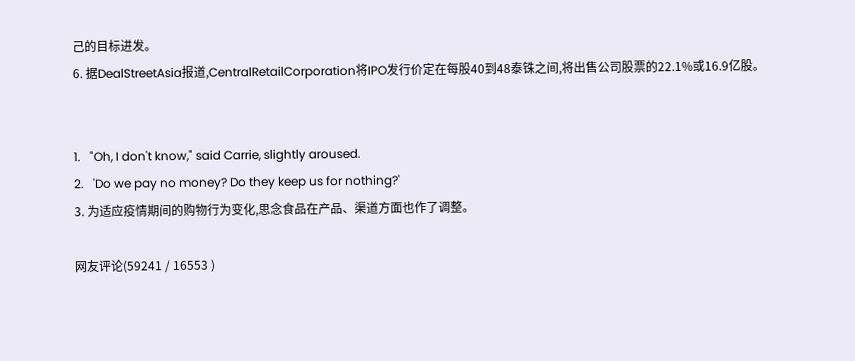己的目标进发。
6. 据DealStreetAsia报道,CentralRetailCorporation将IPO发行价定在每股40到48泰铢之间,将出售公司股票的22.1%或16.9亿股。


1.   "Oh, I don't know," said Carrie, slightly aroused.
2.   'Do we pay no money? Do they keep us for nothing?'
3. 为适应疫情期间的购物行为变化,思念食品在产品、渠道方面也作了调整。

网友评论(59241 / 16553 )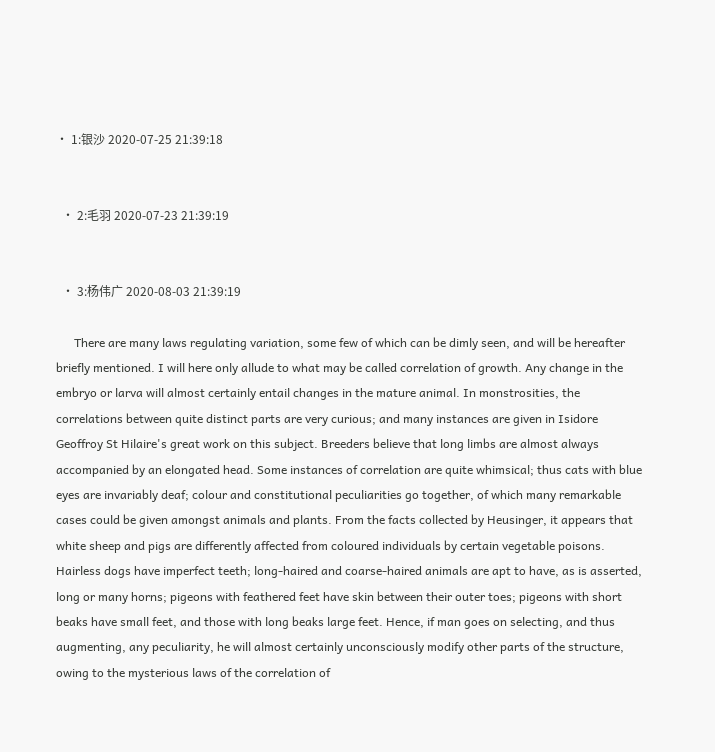• 1:银沙 2020-07-25 21:39:18


  • 2:毛羽 2020-07-23 21:39:19


  • 3:杨伟广 2020-08-03 21:39:19

      There are many laws regulating variation, some few of which can be dimly seen, and will be hereafter briefly mentioned. I will here only allude to what may be called correlation of growth. Any change in the embryo or larva will almost certainly entail changes in the mature animal. In monstrosities, the correlations between quite distinct parts are very curious; and many instances are given in Isidore Geoffroy St Hilaire's great work on this subject. Breeders believe that long limbs are almost always accompanied by an elongated head. Some instances of correlation are quite whimsical; thus cats with blue eyes are invariably deaf; colour and constitutional peculiarities go together, of which many remarkable cases could be given amongst animals and plants. From the facts collected by Heusinger, it appears that white sheep and pigs are differently affected from coloured individuals by certain vegetable poisons. Hairless dogs have imperfect teeth; long-haired and coarse-haired animals are apt to have, as is asserted, long or many horns; pigeons with feathered feet have skin between their outer toes; pigeons with short beaks have small feet, and those with long beaks large feet. Hence, if man goes on selecting, and thus augmenting, any peculiarity, he will almost certainly unconsciously modify other parts of the structure, owing to the mysterious laws of the correlation of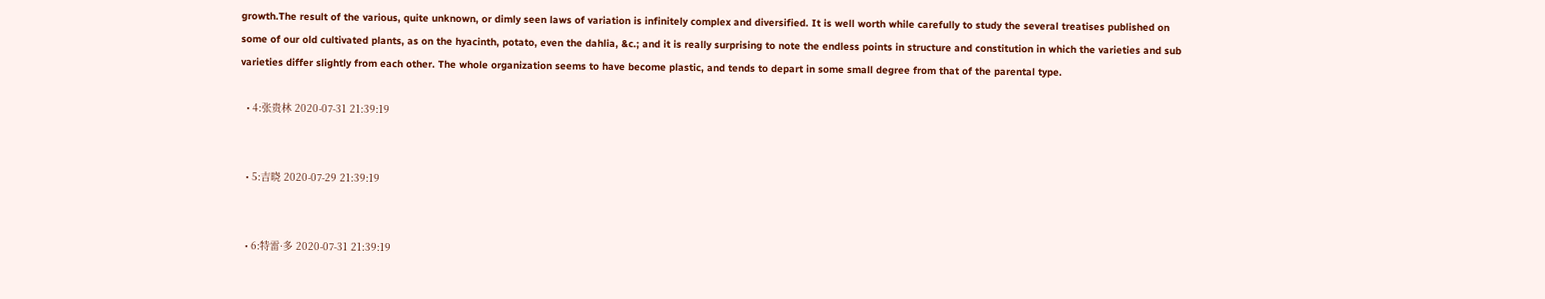growth.The result of the various, quite unknown, or dimly seen laws of variation is infinitely complex and diversified. It is well worth while carefully to study the several treatises published on some of our old cultivated plants, as on the hyacinth, potato, even the dahlia, &c.; and it is really surprising to note the endless points in structure and constitution in which the varieties and sub varieties differ slightly from each other. The whole organization seems to have become plastic, and tends to depart in some small degree from that of the parental type.

  • 4:张贵林 2020-07-31 21:39:19


  • 5:吉晓 2020-07-29 21:39:19


  • 6:特雷·多 2020-07-31 21:39:19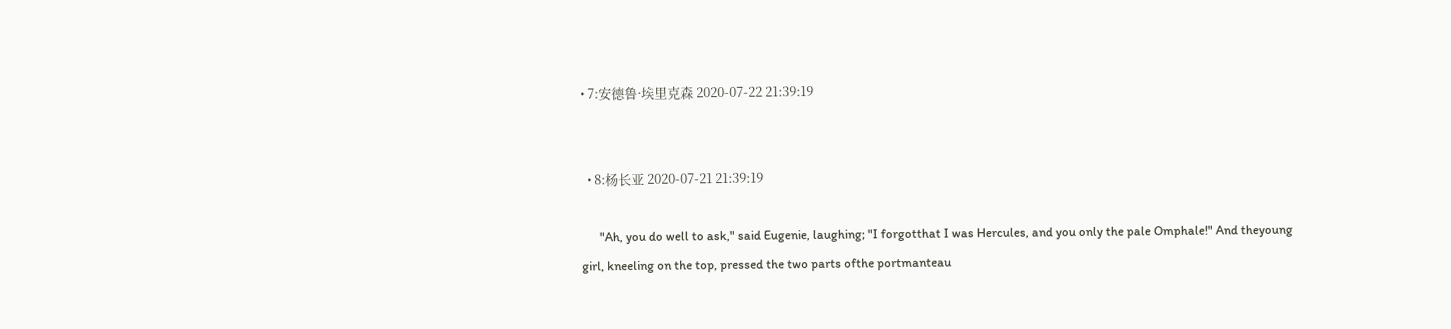• 7:安德鲁·埃里克森 2020-07-22 21:39:19


  • 8:杨长亚 2020-07-21 21:39:19

      "Ah, you do well to ask," said Eugenie, laughing; "I forgotthat I was Hercules, and you only the pale Omphale!" And theyoung girl, kneeling on the top, pressed the two parts ofthe portmanteau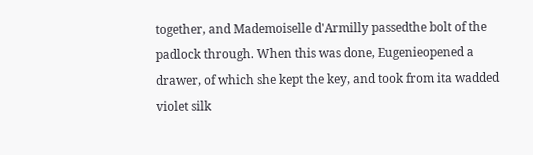together, and Mademoiselle d'Armilly passedthe bolt of the padlock through. When this was done, Eugenieopened a drawer, of which she kept the key, and took from ita wadded violet silk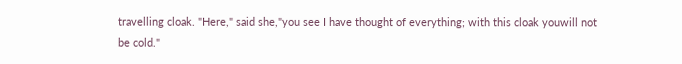travelling cloak. "Here," said she,"you see I have thought of everything; with this cloak youwill not be cold."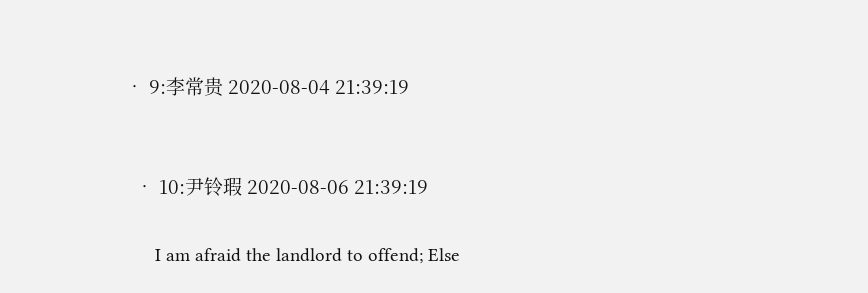• 9:李常贵 2020-08-04 21:39:19


  • 10:尹铃瑕 2020-08-06 21:39:19

      I am afraid the landlord to offend; Else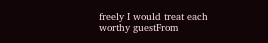freely I would treat each worthy guestFrom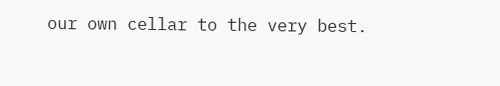our own cellar to the very best.